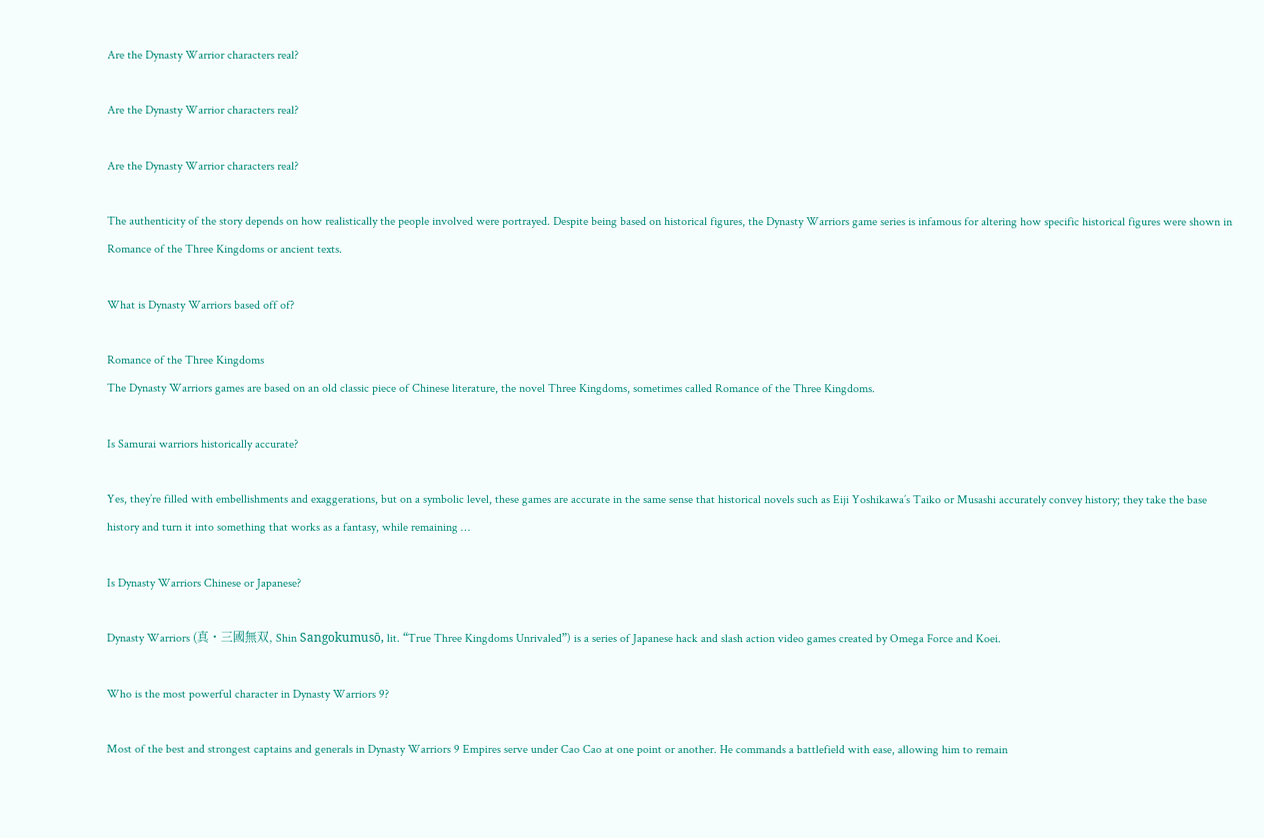Are the Dynasty Warrior characters real?

Are the Dynasty Warrior characters real?

Are the Dynasty Warrior characters real?

The authenticity of the story depends on how realistically the people involved were portrayed. Despite being based on historical figures, the Dynasty Warriors game series is infamous for altering how specific historical figures were shown in Romance of the Three Kingdoms or ancient texts.

What is Dynasty Warriors based off of?

Romance of the Three Kingdoms
The Dynasty Warriors games are based on an old classic piece of Chinese literature, the novel Three Kingdoms, sometimes called Romance of the Three Kingdoms.

Is Samurai warriors historically accurate?

Yes, they’re filled with embellishments and exaggerations, but on a symbolic level, these games are accurate in the same sense that historical novels such as Eiji Yoshikawa’s Taiko or Musashi accurately convey history; they take the base history and turn it into something that works as a fantasy, while remaining …

Is Dynasty Warriors Chinese or Japanese?

Dynasty Warriors (真・三國無双, Shin Sangokumusō, lit. “True Three Kingdoms Unrivaled”) is a series of Japanese hack and slash action video games created by Omega Force and Koei.

Who is the most powerful character in Dynasty Warriors 9?

Most of the best and strongest captains and generals in Dynasty Warriors 9 Empires serve under Cao Cao at one point or another. He commands a battlefield with ease, allowing him to remain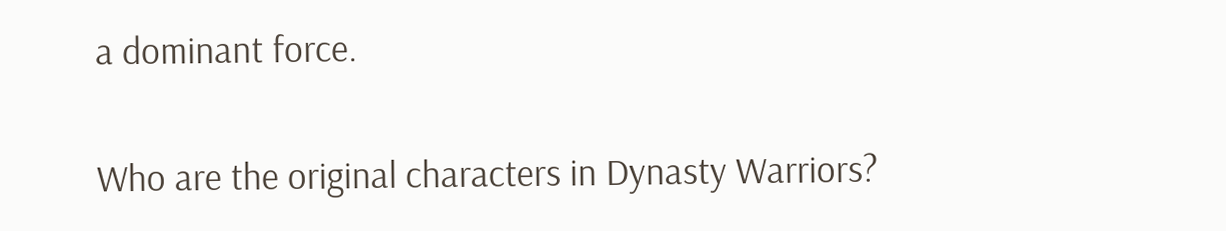a dominant force.

Who are the original characters in Dynasty Warriors?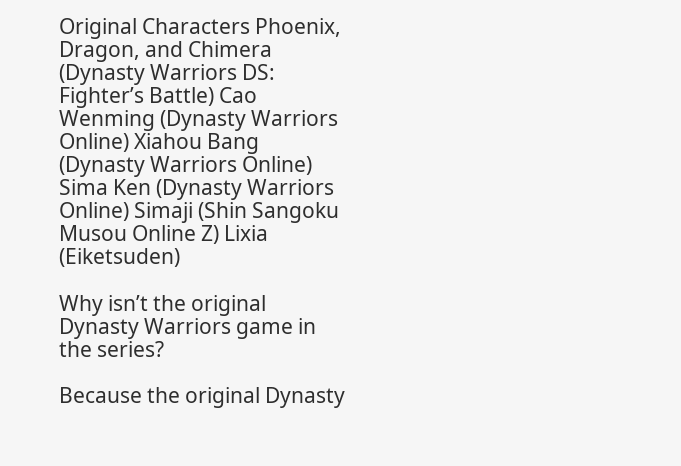Original Characters Phoenix, Dragon, and Chimera (Dynasty Warriors DS: Fighter’s Battle) Cao Wenming (Dynasty Warriors Online) Xiahou Bang (Dynasty Warriors Online) Sima Ken (Dynasty Warriors Online) Simaji (Shin Sangoku Musou Online Z) Lixia (Eiketsuden)

Why isn’t the original Dynasty Warriors game in the series?

Because the original Dynasty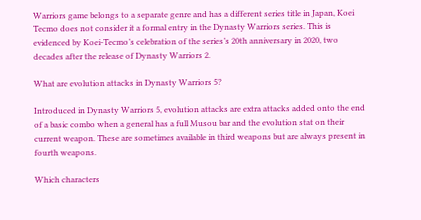Warriors game belongs to a separate genre and has a different series title in Japan, Koei Tecmo does not consider it a formal entry in the Dynasty Warriors series. This is evidenced by Koei-Tecmo’s celebration of the series’s 20th anniversary in 2020, two decades after the release of Dynasty Warriors 2.

What are evolution attacks in Dynasty Warriors 5?

Introduced in Dynasty Warriors 5, evolution attacks are extra attacks added onto the end of a basic combo when a general has a full Musou bar and the evolution stat on their current weapon. These are sometimes available in third weapons but are always present in fourth weapons.

Which characters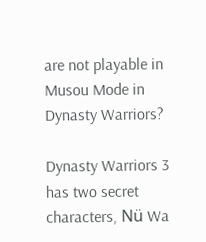are not playable in Musou Mode in Dynasty Warriors?

Dynasty Warriors 3 has two secret characters, Nü Wa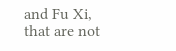and Fu Xi, that are not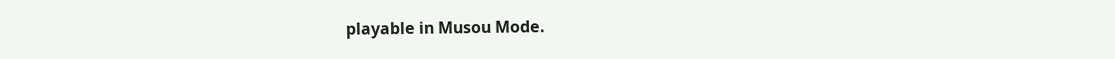playable in Musou Mode.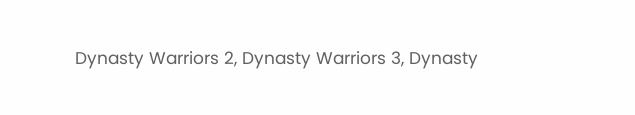Dynasty Warriors 2, Dynasty Warriors 3, Dynasty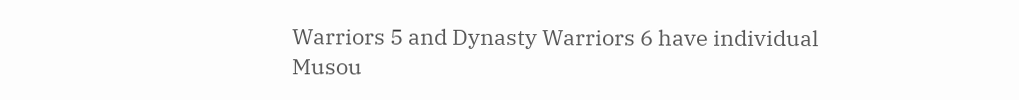Warriors 5 and Dynasty Warriors 6 have individual Musou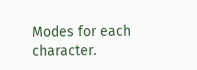Modes for each character.